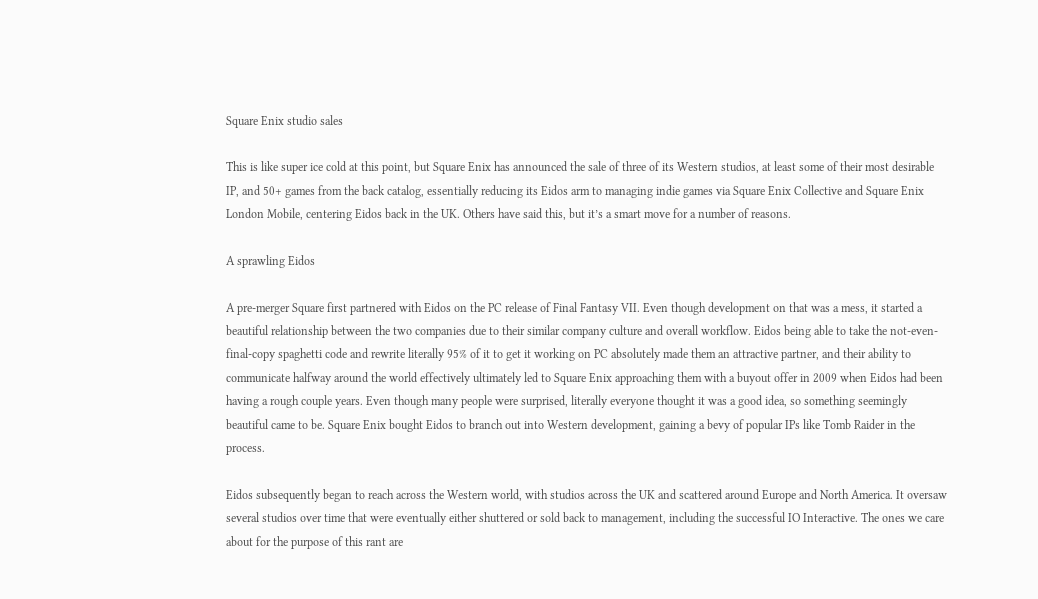Square Enix studio sales

This is like super ice cold at this point, but Square Enix has announced the sale of three of its Western studios, at least some of their most desirable IP, and 50+ games from the back catalog, essentially reducing its Eidos arm to managing indie games via Square Enix Collective and Square Enix London Mobile, centering Eidos back in the UK. Others have said this, but it’s a smart move for a number of reasons.

A sprawling Eidos

A pre-merger Square first partnered with Eidos on the PC release of Final Fantasy VII. Even though development on that was a mess, it started a beautiful relationship between the two companies due to their similar company culture and overall workflow. Eidos being able to take the not-even-final-copy spaghetti code and rewrite literally 95% of it to get it working on PC absolutely made them an attractive partner, and their ability to communicate halfway around the world effectively ultimately led to Square Enix approaching them with a buyout offer in 2009 when Eidos had been having a rough couple years. Even though many people were surprised, literally everyone thought it was a good idea, so something seemingly beautiful came to be. Square Enix bought Eidos to branch out into Western development, gaining a bevy of popular IPs like Tomb Raider in the process.

Eidos subsequently began to reach across the Western world, with studios across the UK and scattered around Europe and North America. It oversaw several studios over time that were eventually either shuttered or sold back to management, including the successful IO Interactive. The ones we care about for the purpose of this rant are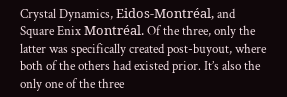Crystal Dynamics, Eidos-Montréal, and Square Enix Montréal. Of the three, only the latter was specifically created post-buyout, where both of the others had existed prior. It’s also the only one of the three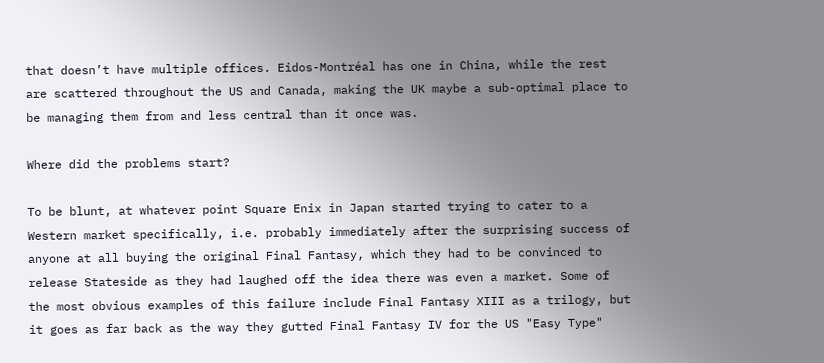that doesn’t have multiple offices. Eidos-Montréal has one in China, while the rest are scattered throughout the US and Canada, making the UK maybe a sub-optimal place to be managing them from and less central than it once was.

Where did the problems start?

To be blunt, at whatever point Square Enix in Japan started trying to cater to a Western market specifically, i.e. probably immediately after the surprising success of anyone at all buying the original Final Fantasy, which they had to be convinced to release Stateside as they had laughed off the idea there was even a market. Some of the most obvious examples of this failure include Final Fantasy XIII as a trilogy, but it goes as far back as the way they gutted Final Fantasy IV for the US "Easy Type"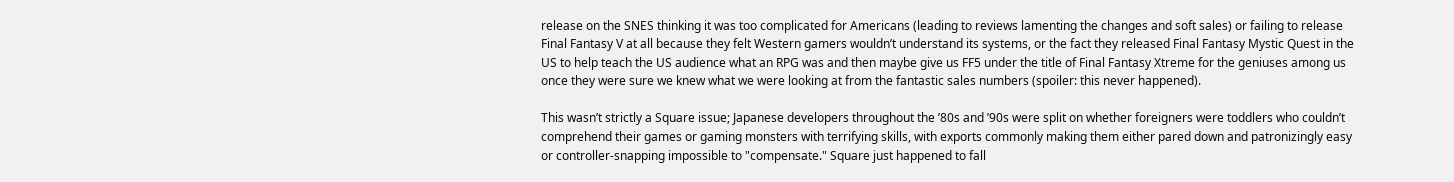release on the SNES thinking it was too complicated for Americans (leading to reviews lamenting the changes and soft sales) or failing to release Final Fantasy V at all because they felt Western gamers wouldn’t understand its systems, or the fact they released Final Fantasy Mystic Quest in the US to help teach the US audience what an RPG was and then maybe give us FF5 under the title of Final Fantasy Xtreme for the geniuses among us once they were sure we knew what we were looking at from the fantastic sales numbers (spoiler: this never happened).

This wasn’t strictly a Square issue; Japanese developers throughout the ’80s and ’90s were split on whether foreigners were toddlers who couldn’t comprehend their games or gaming monsters with terrifying skills, with exports commonly making them either pared down and patronizingly easy or controller-snapping impossible to "compensate." Square just happened to fall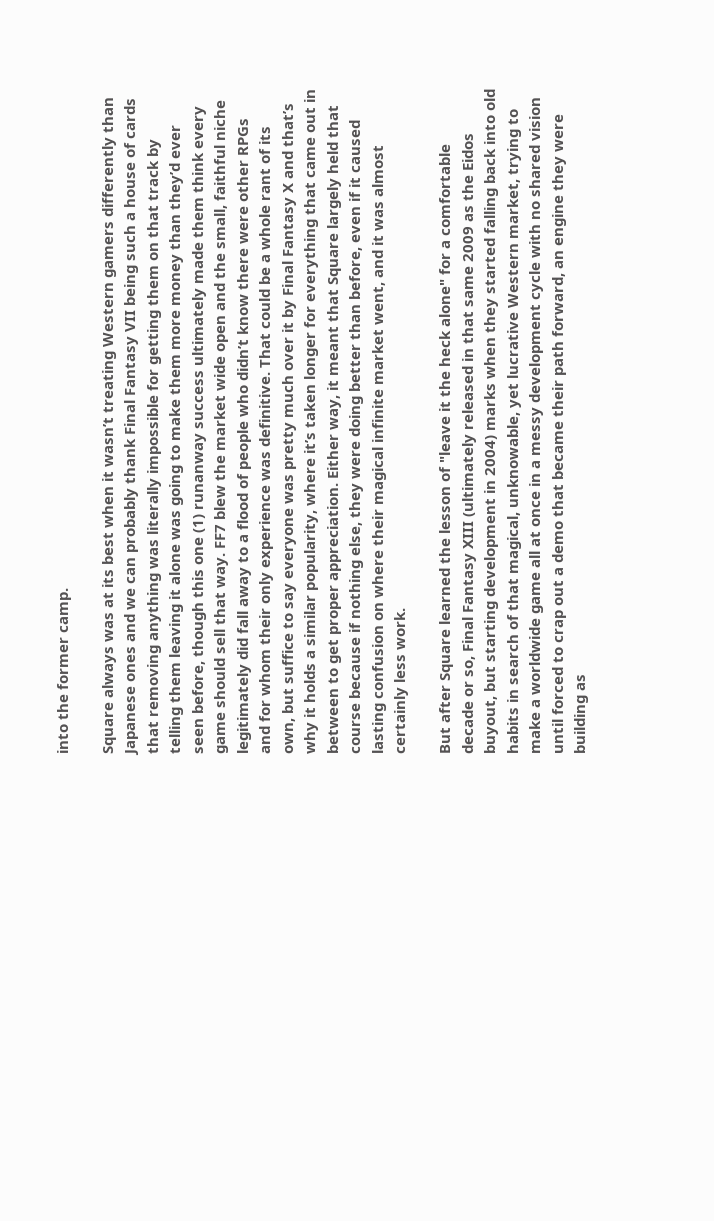into the former camp.

Square always was at its best when it wasn’t treating Western gamers differently than Japanese ones and we can probably thank Final Fantasy VII being such a house of cards that removing anything was literally impossible for getting them on that track by telling them leaving it alone was going to make them more money than they’d ever seen before, though this one (1) runanway success ultimately made them think every game should sell that way. FF7 blew the market wide open and the small, faithful niche legitimately did fall away to a flood of people who didn’t know there were other RPGs and for whom their only experience was definitive. That could be a whole rant of its own, but suffice to say everyone was pretty much over it by Final Fantasy X and that’s why it holds a similar popularity, where it’s taken longer for everything that came out in between to get proper appreciation. Either way, it meant that Square largely held that course because if nothing else, they were doing better than before, even if it caused lasting confusion on where their magical infinite market went, and it was almost certainly less work.

But after Square learned the lesson of "leave it the heck alone" for a comfortable decade or so, Final Fantasy XIII (ultimately released in that same 2009 as the Eidos buyout, but starting development in 2004) marks when they started falling back into old habits in search of that magical, unknowable, yet lucrative Western market, trying to make a worldwide game all at once in a messy development cycle with no shared vision until forced to crap out a demo that became their path forward, an engine they were building as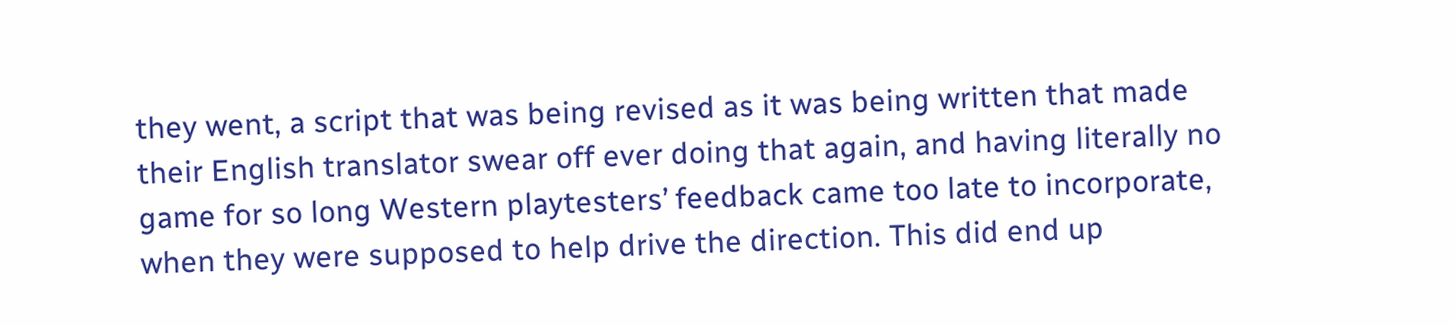they went, a script that was being revised as it was being written that made their English translator swear off ever doing that again, and having literally no game for so long Western playtesters’ feedback came too late to incorporate, when they were supposed to help drive the direction. This did end up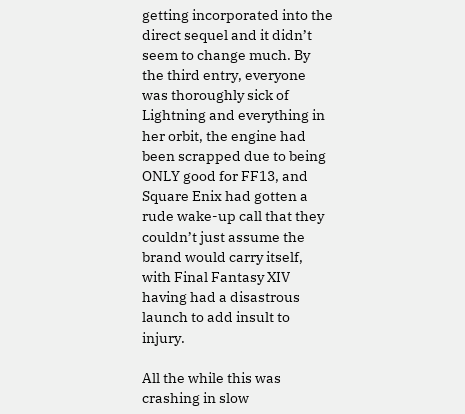getting incorporated into the direct sequel and it didn’t seem to change much. By the third entry, everyone was thoroughly sick of Lightning and everything in her orbit, the engine had been scrapped due to being ONLY good for FF13, and Square Enix had gotten a rude wake-up call that they couldn’t just assume the brand would carry itself, with Final Fantasy XIV having had a disastrous launch to add insult to injury.

All the while this was crashing in slow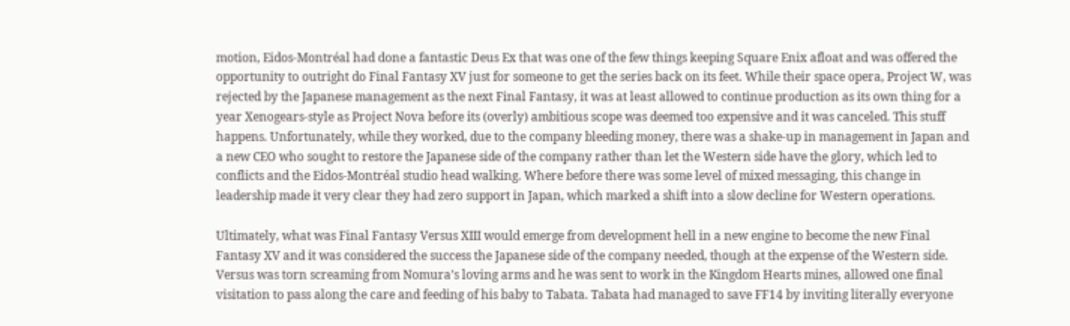motion, Eidos-Montréal had done a fantastic Deus Ex that was one of the few things keeping Square Enix afloat and was offered the opportunity to outright do Final Fantasy XV just for someone to get the series back on its feet. While their space opera, Project W, was rejected by the Japanese management as the next Final Fantasy, it was at least allowed to continue production as its own thing for a year Xenogears-style as Project Nova before its (overly) ambitious scope was deemed too expensive and it was canceled. This stuff happens. Unfortunately, while they worked, due to the company bleeding money, there was a shake-up in management in Japan and a new CEO who sought to restore the Japanese side of the company rather than let the Western side have the glory, which led to conflicts and the Eidos-Montréal studio head walking. Where before there was some level of mixed messaging, this change in leadership made it very clear they had zero support in Japan, which marked a shift into a slow decline for Western operations.

Ultimately, what was Final Fantasy Versus XIII would emerge from development hell in a new engine to become the new Final Fantasy XV and it was considered the success the Japanese side of the company needed, though at the expense of the Western side. Versus was torn screaming from Nomura’s loving arms and he was sent to work in the Kingdom Hearts mines, allowed one final visitation to pass along the care and feeding of his baby to Tabata. Tabata had managed to save FF14 by inviting literally everyone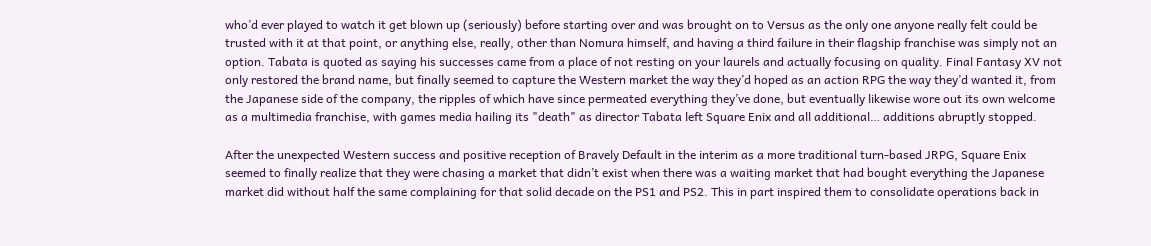who’d ever played to watch it get blown up (seriously) before starting over and was brought on to Versus as the only one anyone really felt could be trusted with it at that point, or anything else, really, other than Nomura himself, and having a third failure in their flagship franchise was simply not an option. Tabata is quoted as saying his successes came from a place of not resting on your laurels and actually focusing on quality. Final Fantasy XV not only restored the brand name, but finally seemed to capture the Western market the way they’d hoped as an action RPG the way they’d wanted it, from the Japanese side of the company, the ripples of which have since permeated everything they’ve done, but eventually likewise wore out its own welcome as a multimedia franchise, with games media hailing its "death" as director Tabata left Square Enix and all additional… additions abruptly stopped.

After the unexpected Western success and positive reception of Bravely Default in the interim as a more traditional turn-based JRPG, Square Enix seemed to finally realize that they were chasing a market that didn’t exist when there was a waiting market that had bought everything the Japanese market did without half the same complaining for that solid decade on the PS1 and PS2. This in part inspired them to consolidate operations back in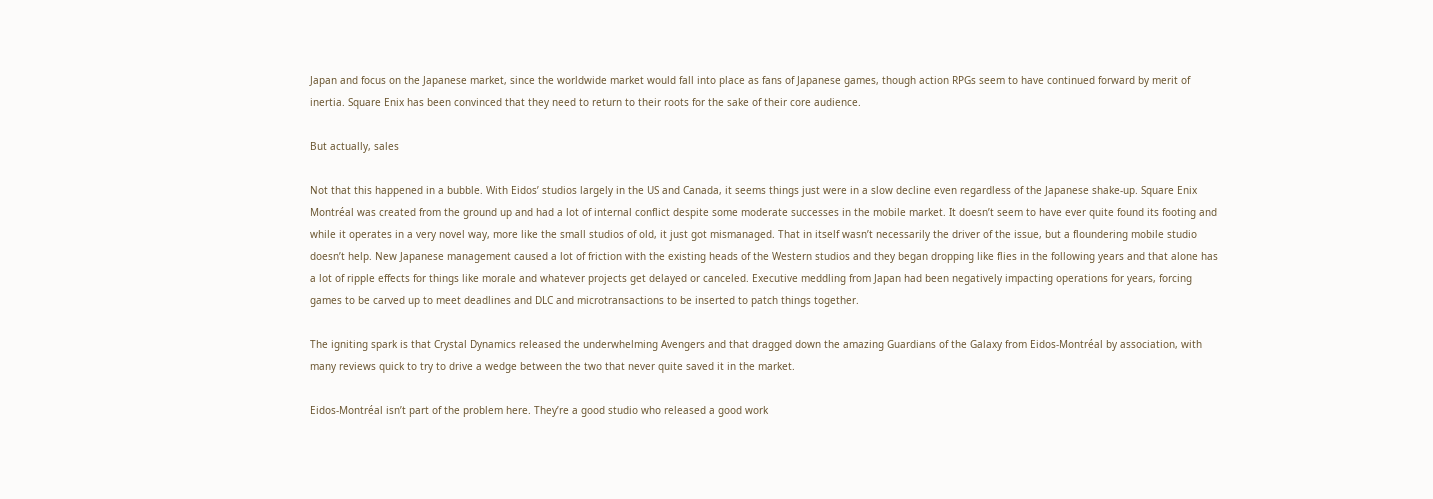Japan and focus on the Japanese market, since the worldwide market would fall into place as fans of Japanese games, though action RPGs seem to have continued forward by merit of inertia. Square Enix has been convinced that they need to return to their roots for the sake of their core audience.

But actually, sales

Not that this happened in a bubble. With Eidos’ studios largely in the US and Canada, it seems things just were in a slow decline even regardless of the Japanese shake-up. Square Enix Montréal was created from the ground up and had a lot of internal conflict despite some moderate successes in the mobile market. It doesn’t seem to have ever quite found its footing and while it operates in a very novel way, more like the small studios of old, it just got mismanaged. That in itself wasn’t necessarily the driver of the issue, but a floundering mobile studio doesn’t help. New Japanese management caused a lot of friction with the existing heads of the Western studios and they began dropping like flies in the following years and that alone has a lot of ripple effects for things like morale and whatever projects get delayed or canceled. Executive meddling from Japan had been negatively impacting operations for years, forcing games to be carved up to meet deadlines and DLC and microtransactions to be inserted to patch things together.

The igniting spark is that Crystal Dynamics released the underwhelming Avengers and that dragged down the amazing Guardians of the Galaxy from Eidos-Montréal by association, with many reviews quick to try to drive a wedge between the two that never quite saved it in the market.

Eidos-Montréal isn’t part of the problem here. They’re a good studio who released a good work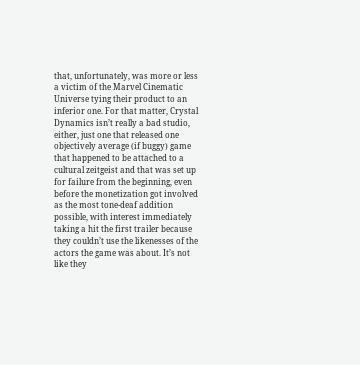that, unfortunately, was more or less a victim of the Marvel Cinematic Universe tying their product to an inferior one. For that matter, Crystal Dynamics isn’t really a bad studio, either, just one that released one objectively average (if buggy) game that happened to be attached to a cultural zeitgeist and that was set up for failure from the beginning, even before the monetization got involved as the most tone-deaf addition possible, with interest immediately taking a hit the first trailer because they couldn’t use the likenesses of the actors the game was about. It’s not like they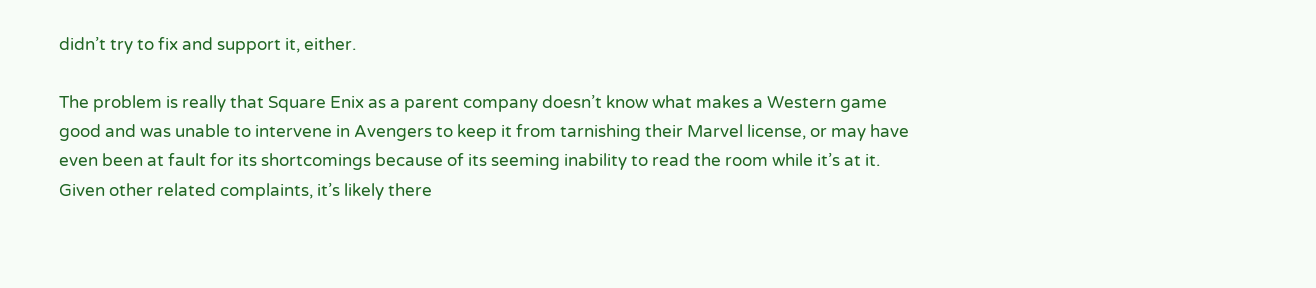didn’t try to fix and support it, either.

The problem is really that Square Enix as a parent company doesn’t know what makes a Western game good and was unable to intervene in Avengers to keep it from tarnishing their Marvel license, or may have even been at fault for its shortcomings because of its seeming inability to read the room while it’s at it. Given other related complaints, it’s likely there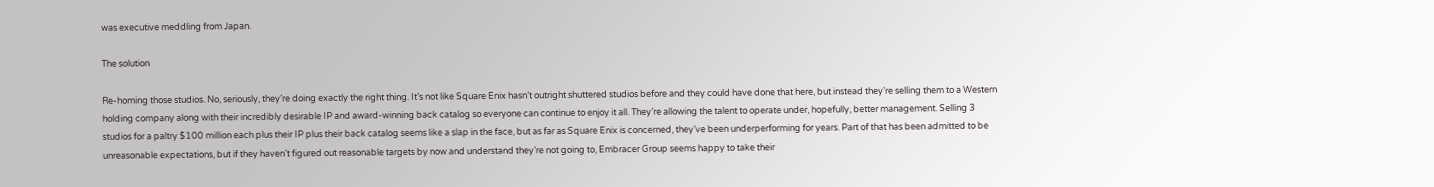was executive meddling from Japan.

The solution

Re-homing those studios. No, seriously, they’re doing exactly the right thing. It’s not like Square Enix hasn’t outright shuttered studios before and they could have done that here, but instead they’re selling them to a Western holding company along with their incredibly desirable IP and award-winning back catalog so everyone can continue to enjoy it all. They’re allowing the talent to operate under, hopefully, better management. Selling 3 studios for a paltry $100 million each plus their IP plus their back catalog seems like a slap in the face, but as far as Square Enix is concerned, they’ve been underperforming for years. Part of that has been admitted to be unreasonable expectations, but if they haven’t figured out reasonable targets by now and understand they’re not going to, Embracer Group seems happy to take their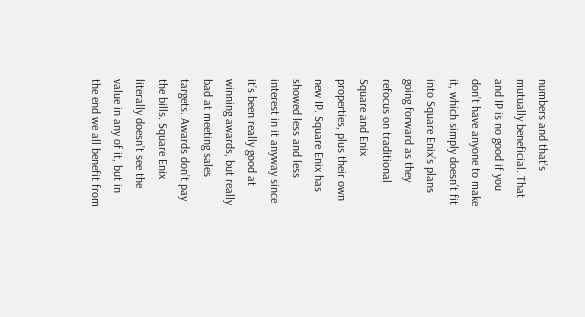numbers and that’s mutually beneficial. That and IP is no good if you don’t have anyone to make it, which simply doesn’t fit into Square Enix’s plans going forward as they refocus on traditional Square and Enix properties, plus their own new IP. Square Enix has showed less and less interest in it anyway since it’s been really good at winning awards, but really bad at meeting sales targets. Awards don’t pay the bills. Square Enix literally doesn’t see the value in any of it, but in the end we all benefit from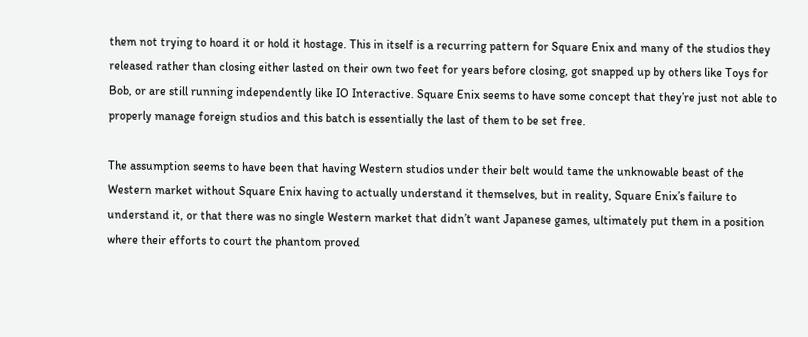them not trying to hoard it or hold it hostage. This in itself is a recurring pattern for Square Enix and many of the studios they released rather than closing either lasted on their own two feet for years before closing, got snapped up by others like Toys for Bob, or are still running independently like IO Interactive. Square Enix seems to have some concept that they’re just not able to properly manage foreign studios and this batch is essentially the last of them to be set free.

The assumption seems to have been that having Western studios under their belt would tame the unknowable beast of the Western market without Square Enix having to actually understand it themselves, but in reality, Square Enix’s failure to understand it, or that there was no single Western market that didn’t want Japanese games, ultimately put them in a position where their efforts to court the phantom proved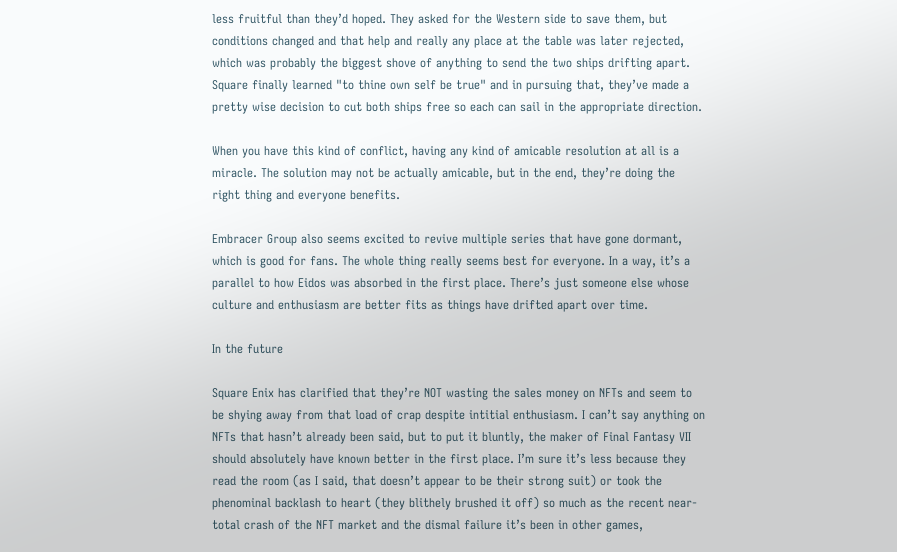less fruitful than they’d hoped. They asked for the Western side to save them, but conditions changed and that help and really any place at the table was later rejected, which was probably the biggest shove of anything to send the two ships drifting apart. Square finally learned "to thine own self be true" and in pursuing that, they’ve made a pretty wise decision to cut both ships free so each can sail in the appropriate direction.

When you have this kind of conflict, having any kind of amicable resolution at all is a miracle. The solution may not be actually amicable, but in the end, they’re doing the right thing and everyone benefits.

Embracer Group also seems excited to revive multiple series that have gone dormant, which is good for fans. The whole thing really seems best for everyone. In a way, it’s a parallel to how Eidos was absorbed in the first place. There’s just someone else whose culture and enthusiasm are better fits as things have drifted apart over time.

In the future

Square Enix has clarified that they’re NOT wasting the sales money on NFTs and seem to be shying away from that load of crap despite intitial enthusiasm. I can’t say anything on NFTs that hasn’t already been said, but to put it bluntly, the maker of Final Fantasy VII should absolutely have known better in the first place. I’m sure it’s less because they read the room (as I said, that doesn’t appear to be their strong suit) or took the phenominal backlash to heart (they blithely brushed it off) so much as the recent near-total crash of the NFT market and the dismal failure it’s been in other games,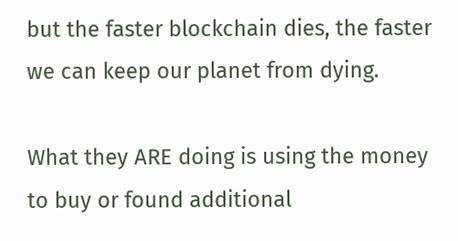but the faster blockchain dies, the faster we can keep our planet from dying.

What they ARE doing is using the money to buy or found additional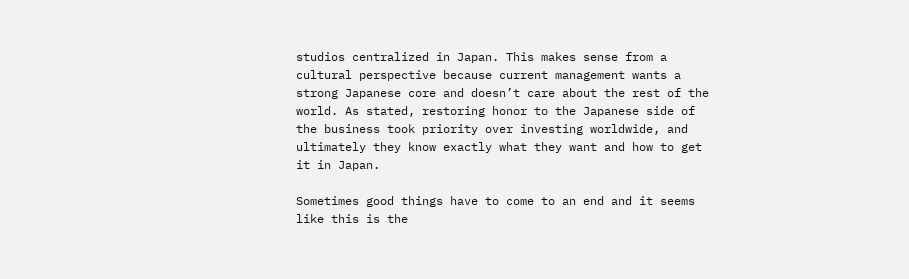studios centralized in Japan. This makes sense from a cultural perspective because current management wants a strong Japanese core and doesn’t care about the rest of the world. As stated, restoring honor to the Japanese side of the business took priority over investing worldwide, and ultimately they know exactly what they want and how to get it in Japan.

Sometimes good things have to come to an end and it seems like this is the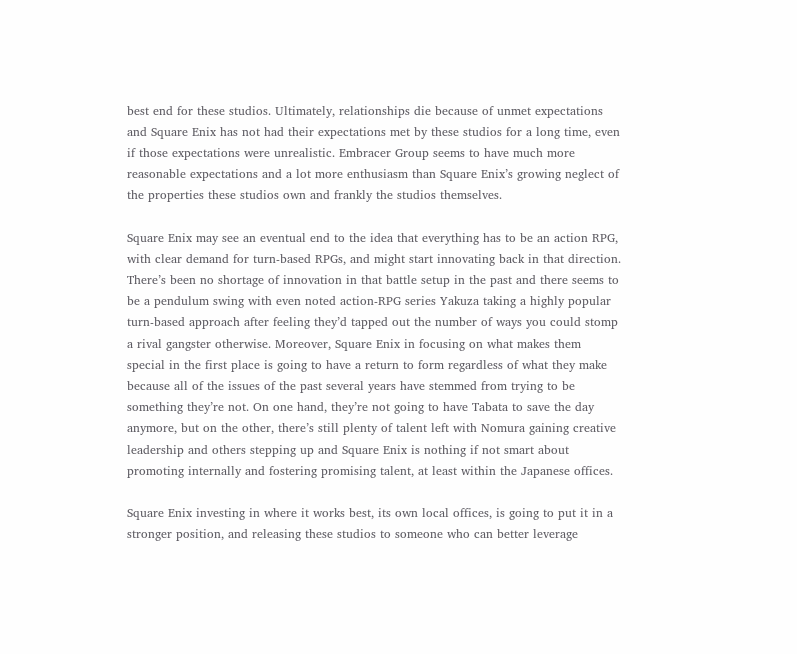best end for these studios. Ultimately, relationships die because of unmet expectations and Square Enix has not had their expectations met by these studios for a long time, even if those expectations were unrealistic. Embracer Group seems to have much more reasonable expectations and a lot more enthusiasm than Square Enix’s growing neglect of the properties these studios own and frankly the studios themselves.

Square Enix may see an eventual end to the idea that everything has to be an action RPG, with clear demand for turn-based RPGs, and might start innovating back in that direction. There’s been no shortage of innovation in that battle setup in the past and there seems to be a pendulum swing with even noted action-RPG series Yakuza taking a highly popular turn-based approach after feeling they’d tapped out the number of ways you could stomp a rival gangster otherwise. Moreover, Square Enix in focusing on what makes them special in the first place is going to have a return to form regardless of what they make because all of the issues of the past several years have stemmed from trying to be something they’re not. On one hand, they’re not going to have Tabata to save the day anymore, but on the other, there’s still plenty of talent left with Nomura gaining creative leadership and others stepping up and Square Enix is nothing if not smart about promoting internally and fostering promising talent, at least within the Japanese offices.

Square Enix investing in where it works best, its own local offices, is going to put it in a stronger position, and releasing these studios to someone who can better leverage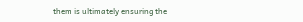them is ultimately ensuring the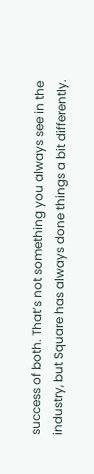success of both. That’s not something you always see in the industry, but Square has always done things a bit differently.